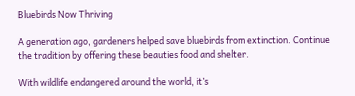Bluebirds Now Thriving

A generation ago, gardeners helped save bluebirds from extinction. Continue the tradition by offering these beauties food and shelter.

With wildlife endangered around the world, it’s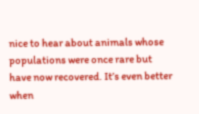nice to hear about animals whose populations were once rare but have now recovered. It’s even better when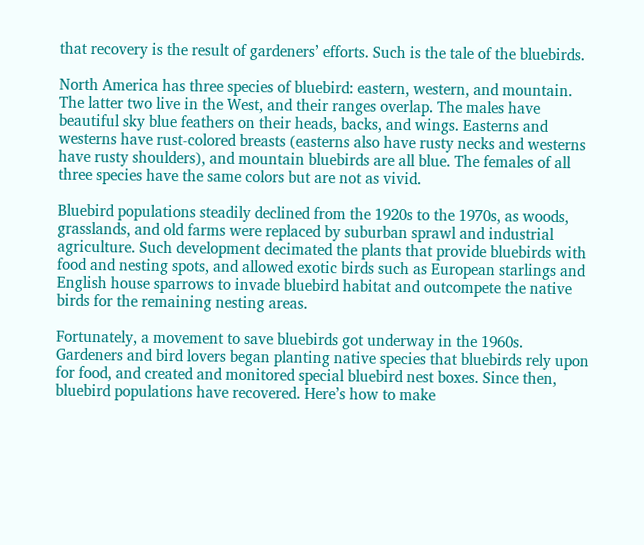that recovery is the result of gardeners’ efforts. Such is the tale of the bluebirds.

North America has three species of bluebird: eastern, western, and mountain. The latter two live in the West, and their ranges overlap. The males have beautiful sky blue feathers on their heads, backs, and wings. Easterns and westerns have rust-colored breasts (easterns also have rusty necks and westerns have rusty shoulders), and mountain bluebirds are all blue. The females of all three species have the same colors but are not as vivid.

Bluebird populations steadily declined from the 1920s to the 1970s, as woods, grasslands, and old farms were replaced by suburban sprawl and industrial agriculture. Such development decimated the plants that provide bluebirds with food and nesting spots, and allowed exotic birds such as European starlings and English house sparrows to invade bluebird habitat and outcompete the native birds for the remaining nesting areas.

Fortunately, a movement to save bluebirds got underway in the 1960s. Gardeners and bird lovers began planting native species that bluebirds rely upon for food, and created and monitored special bluebird nest boxes. Since then, bluebird populations have recovered. Here’s how to make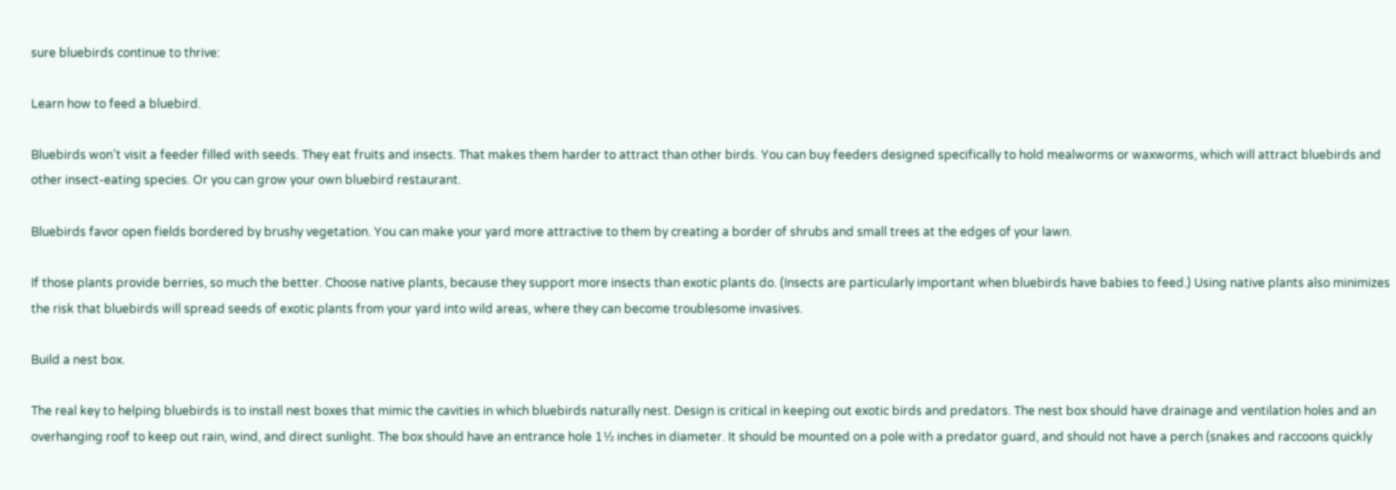sure bluebirds continue to thrive:

Learn how to feed a bluebird.

Bluebirds won’t visit a feeder filled with seeds. They eat fruits and insects. That makes them harder to attract than other birds. You can buy feeders designed specifically to hold mealworms or waxworms, which will attract bluebirds and other insect-eating species. Or you can grow your own bluebird restaurant.

Bluebirds favor open fields bordered by brushy vegetation. You can make your yard more attractive to them by creating a border of shrubs and small trees at the edges of your lawn.

If those plants provide berries, so much the better. Choose native plants, because they support more insects than exotic plants do. (Insects are particularly important when bluebirds have babies to feed.) Using native plants also minimizes the risk that bluebirds will spread seeds of exotic plants from your yard into wild areas, where they can become troublesome invasives.

Build a nest box.

The real key to helping bluebirds is to install nest boxes that mimic the cavities in which bluebirds naturally nest. Design is critical in keeping out exotic birds and predators. The nest box should have drainage and ventilation holes and an overhanging roof to keep out rain, wind, and direct sunlight. The box should have an entrance hole 1½ inches in diameter. It should be mounted on a pole with a predator guard, and should not have a perch (snakes and raccoons quickly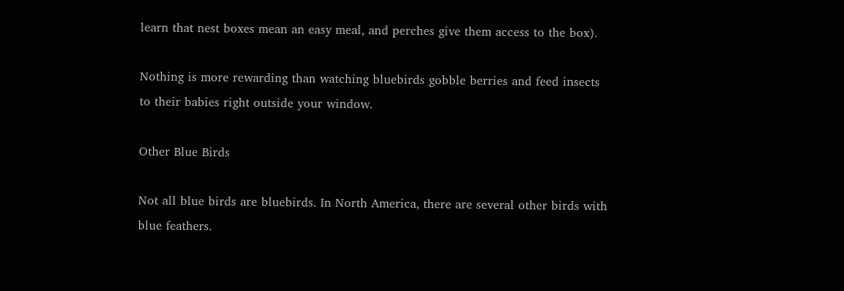learn that nest boxes mean an easy meal, and perches give them access to the box).

Nothing is more rewarding than watching bluebirds gobble berries and feed insects to their babies right outside your window.

Other Blue Birds

Not all blue birds are bluebirds. In North America, there are several other birds with blue feathers.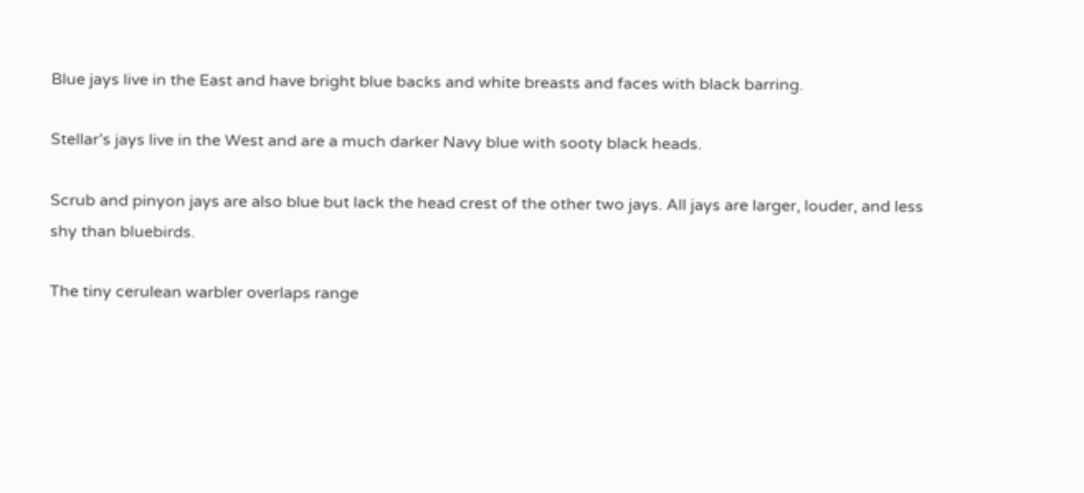Blue jays live in the East and have bright blue backs and white breasts and faces with black barring.

Stellar’s jays live in the West and are a much darker Navy blue with sooty black heads.

Scrub and pinyon jays are also blue but lack the head crest of the other two jays. All jays are larger, louder, and less shy than bluebirds.

The tiny cerulean warbler overlaps range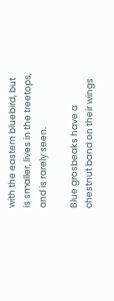with the eastern bluebird, but is smaller, lives in the treetops, and is rarely seen.

Blue grosbeaks have a chestnut band on their wings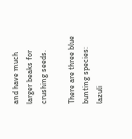and have much larger beaks for crushing seeds.

There are three blue bunting species: lazuli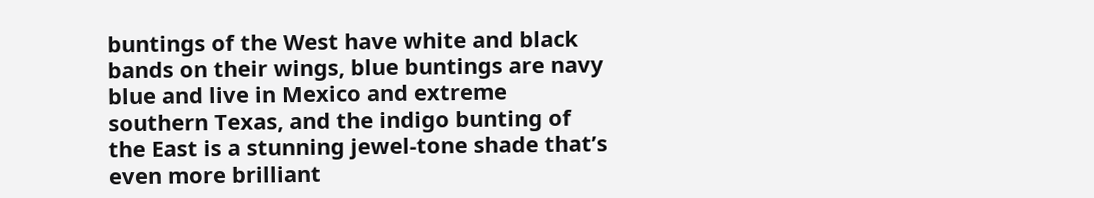buntings of the West have white and black bands on their wings, blue buntings are navy blue and live in Mexico and extreme southern Texas, and the indigo bunting of the East is a stunning jewel-tone shade that’s even more brilliant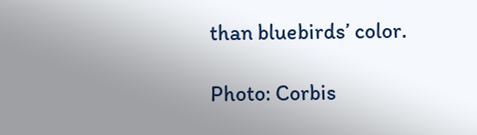than bluebirds’ color.

Photo: Corbis